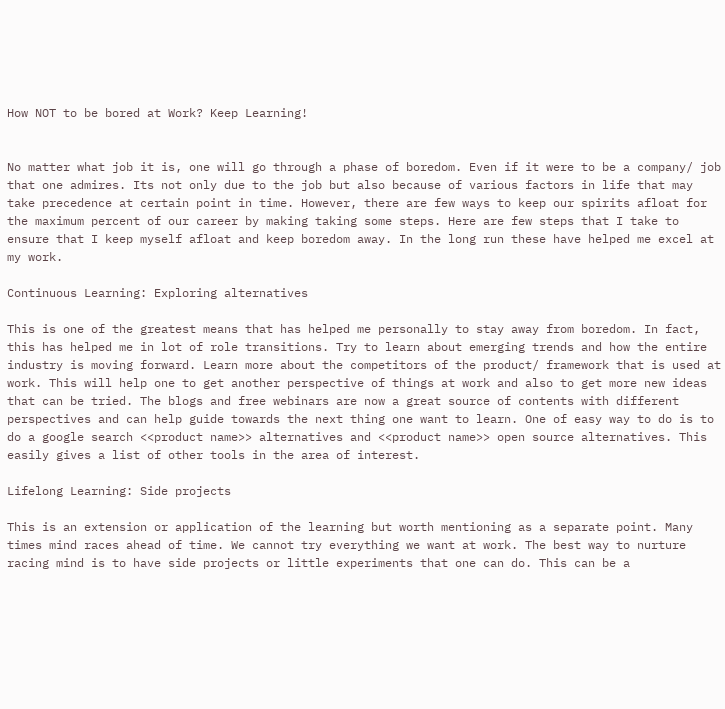How NOT to be bored at Work? Keep Learning!


No matter what job it is, one will go through a phase of boredom. Even if it were to be a company/ job that one admires. Its not only due to the job but also because of various factors in life that may take precedence at certain point in time. However, there are few ways to keep our spirits afloat for the maximum percent of our career by making taking some steps. Here are few steps that I take to ensure that I keep myself afloat and keep boredom away. In the long run these have helped me excel at my work.

Continuous Learning: Exploring alternatives

This is one of the greatest means that has helped me personally to stay away from boredom. In fact, this has helped me in lot of role transitions. Try to learn about emerging trends and how the entire industry is moving forward. Learn more about the competitors of the product/ framework that is used at work. This will help one to get another perspective of things at work and also to get more new ideas that can be tried. The blogs and free webinars are now a great source of contents with different perspectives and can help guide towards the next thing one want to learn. One of easy way to do is to do a google search <<product name>> alternatives and <<product name>> open source alternatives. This easily gives a list of other tools in the area of interest.

Lifelong Learning: Side projects

This is an extension or application of the learning but worth mentioning as a separate point. Many times mind races ahead of time. We cannot try everything we want at work. The best way to nurture racing mind is to have side projects or little experiments that one can do. This can be a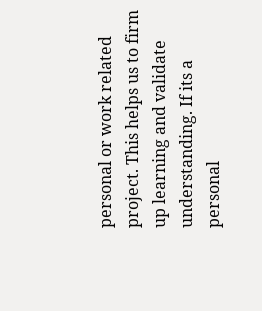personal or work related project. This helps us to firm up learning and validate understanding. If its a personal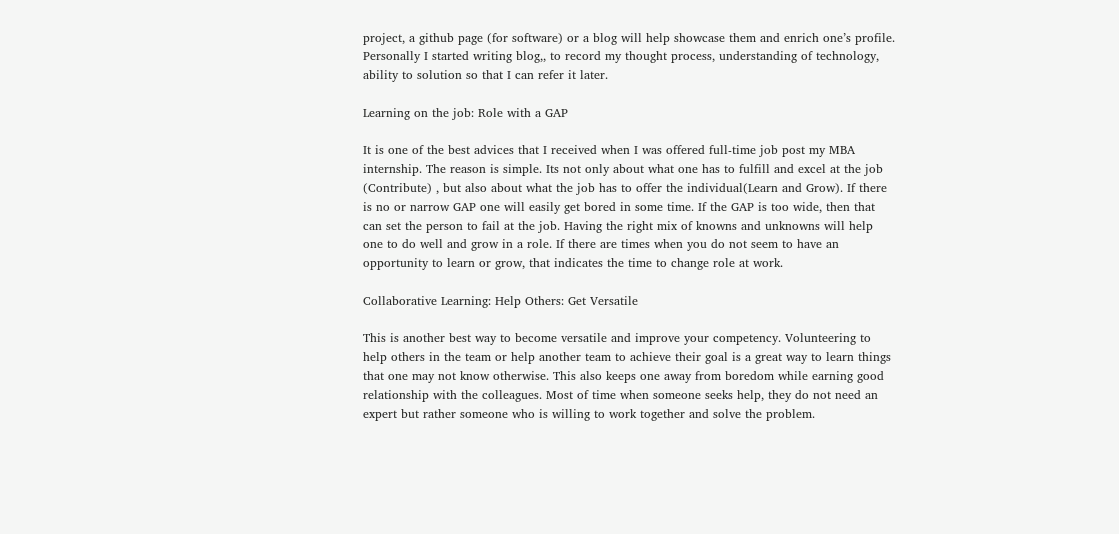project, a github page (for software) or a blog will help showcase them and enrich one’s profile. Personally I started writing blog,, to record my thought process, understanding of technology, ability to solution so that I can refer it later.

Learning on the job: Role with a GAP

It is one of the best advices that I received when I was offered full-time job post my MBA internship. The reason is simple. Its not only about what one has to fulfill and excel at the job (Contribute) , but also about what the job has to offer the individual(Learn and Grow). If there is no or narrow GAP one will easily get bored in some time. If the GAP is too wide, then that can set the person to fail at the job. Having the right mix of knowns and unknowns will help one to do well and grow in a role. If there are times when you do not seem to have an opportunity to learn or grow, that indicates the time to change role at work.

Collaborative Learning: Help Others: Get Versatile

This is another best way to become versatile and improve your competency. Volunteering to help others in the team or help another team to achieve their goal is a great way to learn things that one may not know otherwise. This also keeps one away from boredom while earning good relationship with the colleagues. Most of time when someone seeks help, they do not need an expert but rather someone who is willing to work together and solve the problem.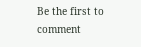Be the first to comment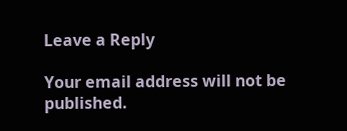Leave a Reply

Your email address will not be published.